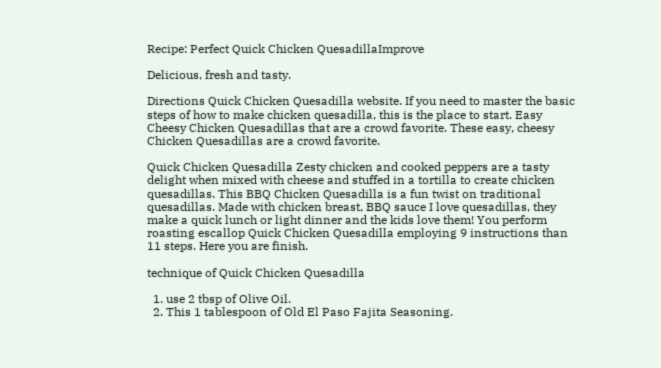Recipe: Perfect Quick Chicken QuesadillaImprove

Delicious, fresh and tasty.

Directions Quick Chicken Quesadilla website. If you need to master the basic steps of how to make chicken quesadilla, this is the place to start. Easy Cheesy Chicken Quesadillas that are a crowd favorite. These easy, cheesy Chicken Quesadillas are a crowd favorite.

Quick Chicken Quesadilla Zesty chicken and cooked peppers are a tasty delight when mixed with cheese and stuffed in a tortilla to create chicken quesadillas. This BBQ Chicken Quesadilla is a fun twist on traditional quesadillas. Made with chicken breast, BBQ sauce I love quesadillas, they make a quick lunch or light dinner and the kids love them! You perform roasting escallop Quick Chicken Quesadilla employing 9 instructions than 11 steps. Here you are finish.

technique of Quick Chicken Quesadilla

  1. use 2 tbsp of Olive Oil.
  2. This 1 tablespoon of Old El Paso Fajita Seasoning.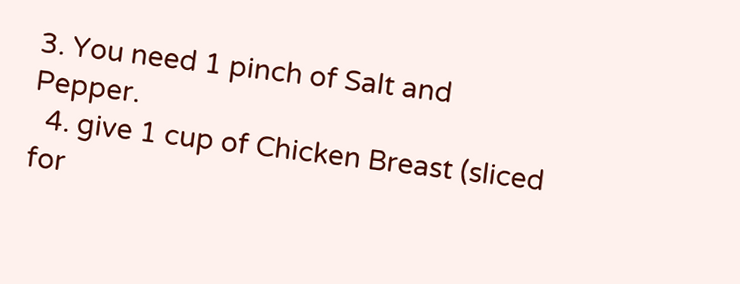3. You need 1 pinch of Salt and Pepper.
  4. give 1 cup of Chicken Breast (sliced for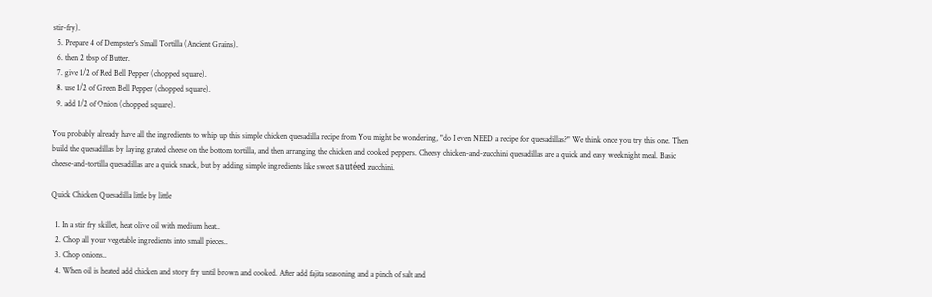stir-fry).
  5. Prepare 4 of Dempster's Small Tortilla (Ancient Grains).
  6. then 2 tbsp of Butter.
  7. give 1/2 of Red Bell Pepper (chopped square).
  8. use 1/2 of Green Bell Pepper (chopped square).
  9. add 1/2 of Onion (chopped square).

You probably already have all the ingredients to whip up this simple chicken quesadilla recipe from You might be wondering, "do I even NEED a recipe for quesadillas?" We think once you try this one. Then build the quesadillas by laying grated cheese on the bottom tortilla, and then arranging the chicken and cooked peppers. Cheesy chicken-and-zucchini quesadillas are a quick and easy weeknight meal. Basic cheese-and-tortilla quesadillas are a quick snack, but by adding simple ingredients like sweet sautéed zucchini.

Quick Chicken Quesadilla little by little

  1. In a stir fry skillet, heat olive oil with medium heat..
  2. Chop all your vegetable ingredients into small pieces..
  3. Chop onions..
  4. When oil is heated add chicken and story fry until brown and cooked. After add fajita seasoning and a pinch of salt and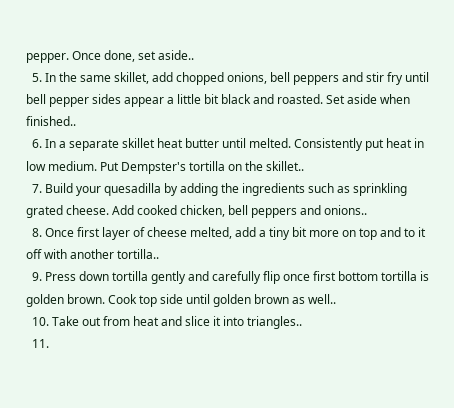pepper. Once done, set aside..
  5. In the same skillet, add chopped onions, bell peppers and stir fry until bell pepper sides appear a little bit black and roasted. Set aside when finished..
  6. In a separate skillet heat butter until melted. Consistently put heat in low medium. Put Dempster's tortilla on the skillet..
  7. Build your quesadilla by adding the ingredients such as sprinkling grated cheese. Add cooked chicken, bell peppers and onions..
  8. Once first layer of cheese melted, add a tiny bit more on top and to it off with another tortilla..
  9. Press down tortilla gently and carefully flip once first bottom tortilla is golden brown. Cook top side until golden brown as well..
  10. Take out from heat and slice it into triangles..
  11.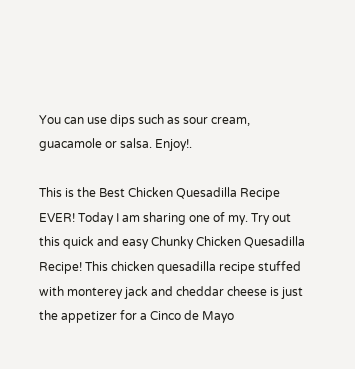You can use dips such as sour cream, guacamole or salsa. Enjoy!.

This is the Best Chicken Quesadilla Recipe EVER! Today I am sharing one of my. Try out this quick and easy Chunky Chicken Quesadilla Recipe! This chicken quesadilla recipe stuffed with monterey jack and cheddar cheese is just the appetizer for a Cinco de Mayo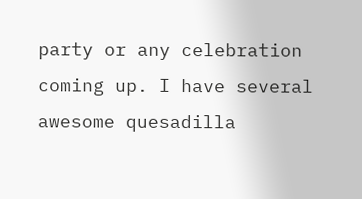party or any celebration coming up. I have several awesome quesadilla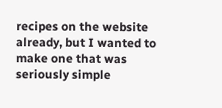recipes on the website already, but I wanted to make one that was seriously simple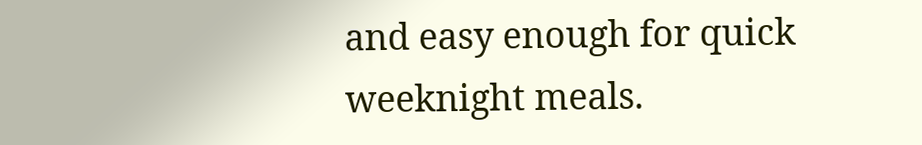and easy enough for quick weeknight meals.